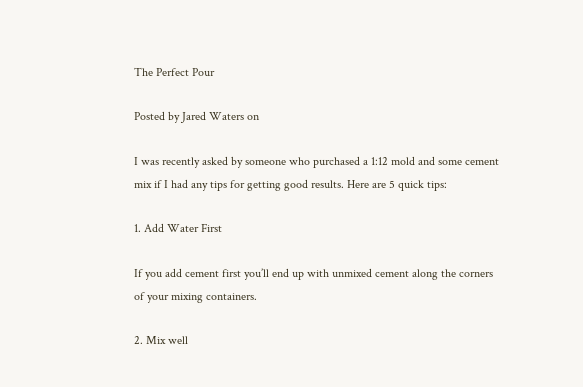The Perfect Pour

Posted by Jared Waters on

I was recently asked by someone who purchased a 1:12 mold and some cement mix if I had any tips for getting good results. Here are 5 quick tips:

1. Add Water First

If you add cement first you’ll end up with unmixed cement along the corners of your mixing containers.

2. Mix well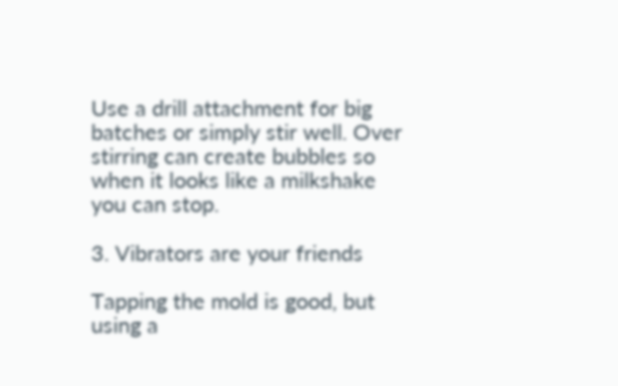Use a drill attachment for big batches or simply stir well. Over stirring can create bubbles so when it looks like a milkshake you can stop.

3. Vibrators are your friends

Tapping the mold is good, but using a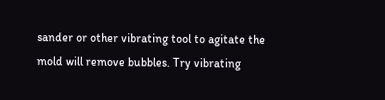sander or other vibrating tool to agitate the mold will remove bubbles. Try vibrating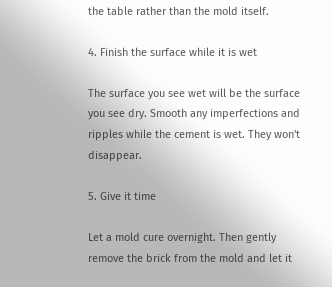the table rather than the mold itself.

4. Finish the surface while it is wet

The surface you see wet will be the surface you see dry. Smooth any imperfections and ripples while the cement is wet. They won't disappear.

5. Give it time

Let a mold cure overnight. Then gently remove the brick from the mold and let it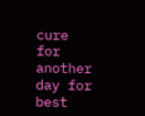cure for another day for best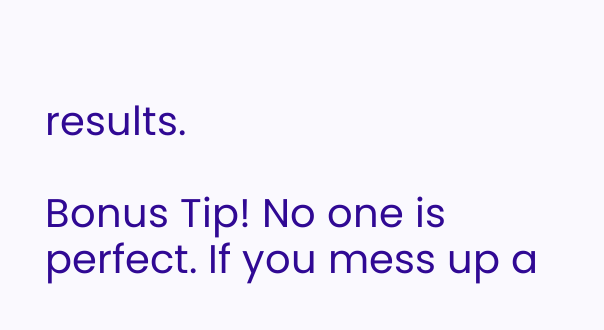results.

Bonus Tip! No one is perfect. If you mess up a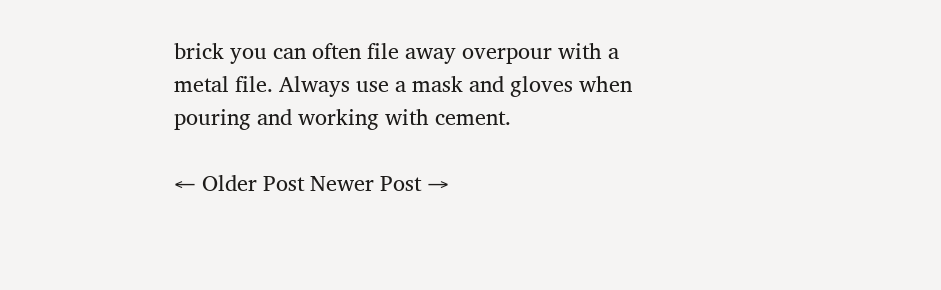brick you can often file away overpour with a metal file. Always use a mask and gloves when pouring and working with cement.

← Older Post Newer Post →